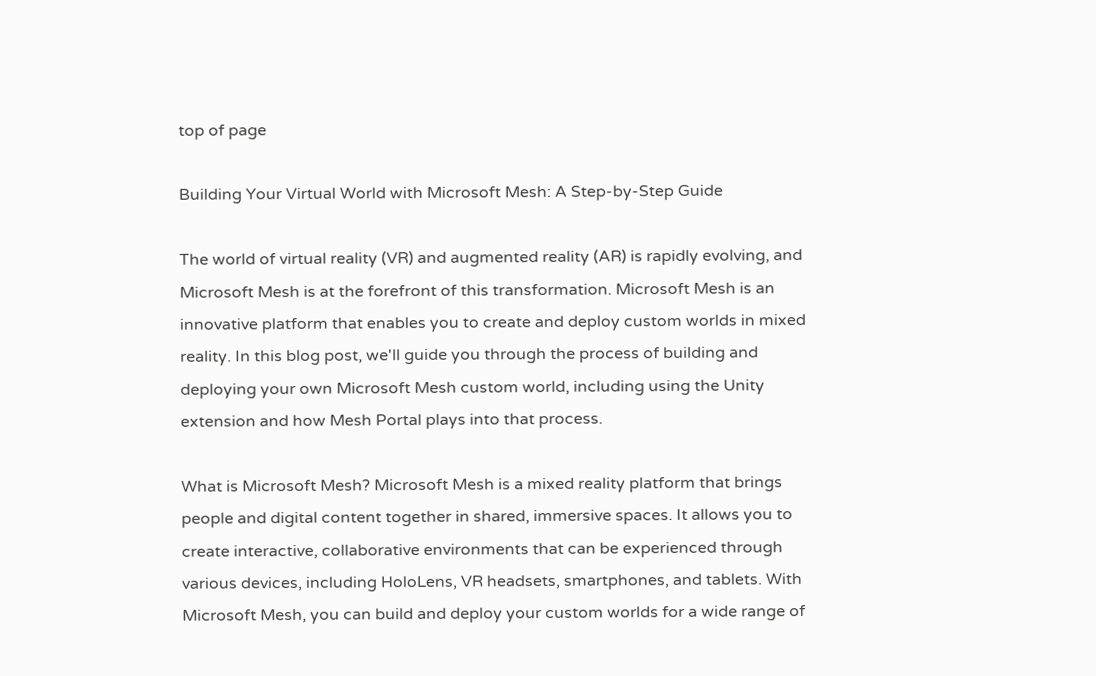top of page

Building Your Virtual World with Microsoft Mesh: A Step-by-Step Guide

The world of virtual reality (VR) and augmented reality (AR) is rapidly evolving, and Microsoft Mesh is at the forefront of this transformation. Microsoft Mesh is an innovative platform that enables you to create and deploy custom worlds in mixed reality. In this blog post, we'll guide you through the process of building and deploying your own Microsoft Mesh custom world, including using the Unity extension and how Mesh Portal plays into that process.

What is Microsoft Mesh? Microsoft Mesh is a mixed reality platform that brings people and digital content together in shared, immersive spaces. It allows you to create interactive, collaborative environments that can be experienced through various devices, including HoloLens, VR headsets, smartphones, and tablets. With Microsoft Mesh, you can build and deploy your custom worlds for a wide range of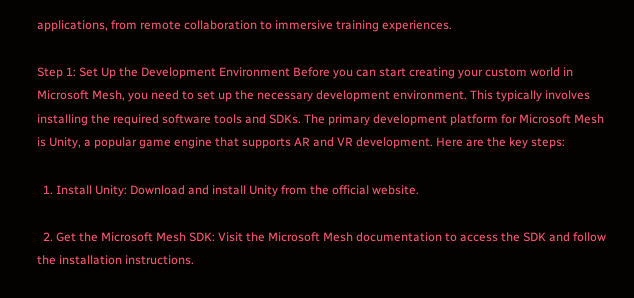applications, from remote collaboration to immersive training experiences.

Step 1: Set Up the Development Environment Before you can start creating your custom world in Microsoft Mesh, you need to set up the necessary development environment. This typically involves installing the required software tools and SDKs. The primary development platform for Microsoft Mesh is Unity, a popular game engine that supports AR and VR development. Here are the key steps:

  1. Install Unity: Download and install Unity from the official website.

  2. Get the Microsoft Mesh SDK: Visit the Microsoft Mesh documentation to access the SDK and follow the installation instructions.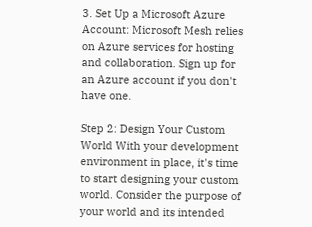3. Set Up a Microsoft Azure Account: Microsoft Mesh relies on Azure services for hosting and collaboration. Sign up for an Azure account if you don't have one.

Step 2: Design Your Custom World With your development environment in place, it's time to start designing your custom world. Consider the purpose of your world and its intended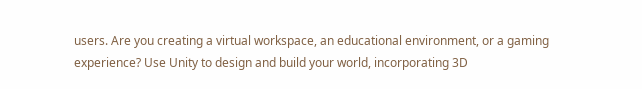users. Are you creating a virtual workspace, an educational environment, or a gaming experience? Use Unity to design and build your world, incorporating 3D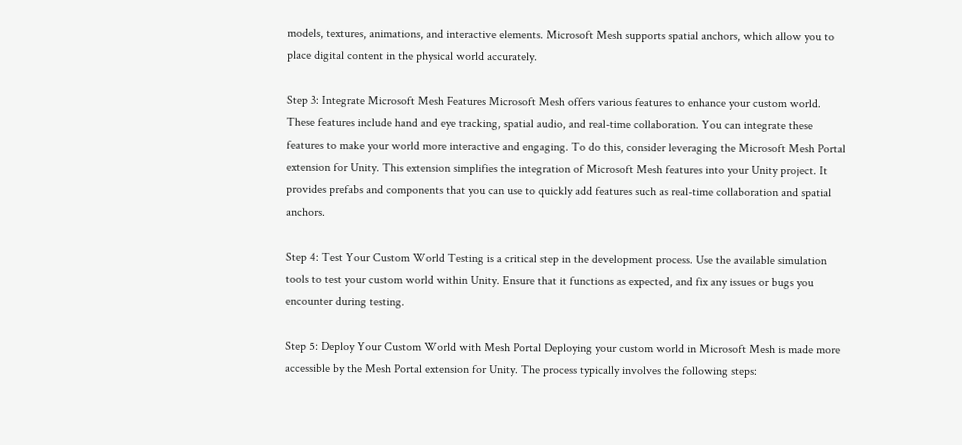models, textures, animations, and interactive elements. Microsoft Mesh supports spatial anchors, which allow you to place digital content in the physical world accurately.

Step 3: Integrate Microsoft Mesh Features Microsoft Mesh offers various features to enhance your custom world. These features include hand and eye tracking, spatial audio, and real-time collaboration. You can integrate these features to make your world more interactive and engaging. To do this, consider leveraging the Microsoft Mesh Portal extension for Unity. This extension simplifies the integration of Microsoft Mesh features into your Unity project. It provides prefabs and components that you can use to quickly add features such as real-time collaboration and spatial anchors.

Step 4: Test Your Custom World Testing is a critical step in the development process. Use the available simulation tools to test your custom world within Unity. Ensure that it functions as expected, and fix any issues or bugs you encounter during testing.

Step 5: Deploy Your Custom World with Mesh Portal Deploying your custom world in Microsoft Mesh is made more accessible by the Mesh Portal extension for Unity. The process typically involves the following steps: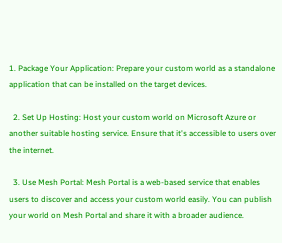1. Package Your Application: Prepare your custom world as a standalone application that can be installed on the target devices.

  2. Set Up Hosting: Host your custom world on Microsoft Azure or another suitable hosting service. Ensure that it's accessible to users over the internet.

  3. Use Mesh Portal: Mesh Portal is a web-based service that enables users to discover and access your custom world easily. You can publish your world on Mesh Portal and share it with a broader audience.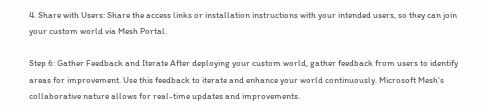4. Share with Users: Share the access links or installation instructions with your intended users, so they can join your custom world via Mesh Portal.

Step 6: Gather Feedback and Iterate After deploying your custom world, gather feedback from users to identify areas for improvement. Use this feedback to iterate and enhance your world continuously. Microsoft Mesh's collaborative nature allows for real-time updates and improvements.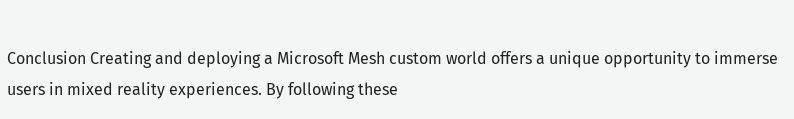Conclusion Creating and deploying a Microsoft Mesh custom world offers a unique opportunity to immerse users in mixed reality experiences. By following these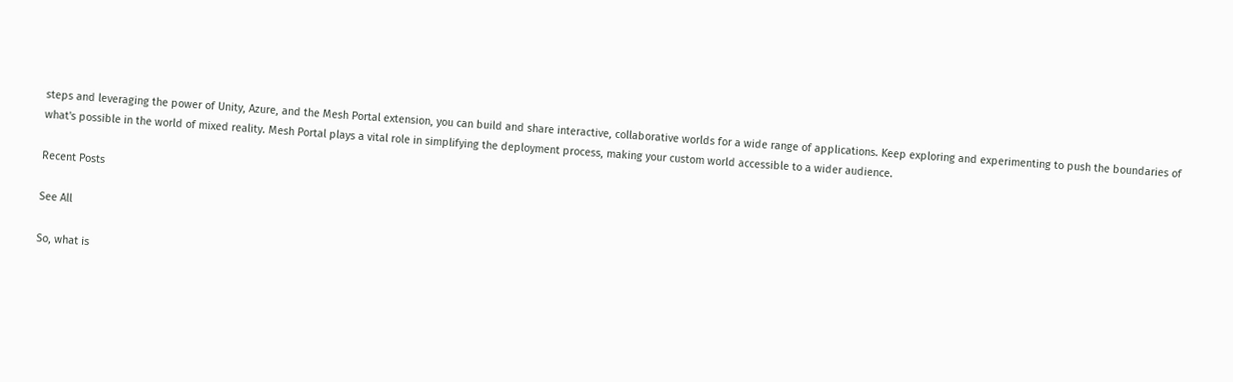steps and leveraging the power of Unity, Azure, and the Mesh Portal extension, you can build and share interactive, collaborative worlds for a wide range of applications. Keep exploring and experimenting to push the boundaries of what's possible in the world of mixed reality. Mesh Portal plays a vital role in simplifying the deployment process, making your custom world accessible to a wider audience.

Recent Posts

See All

So, what is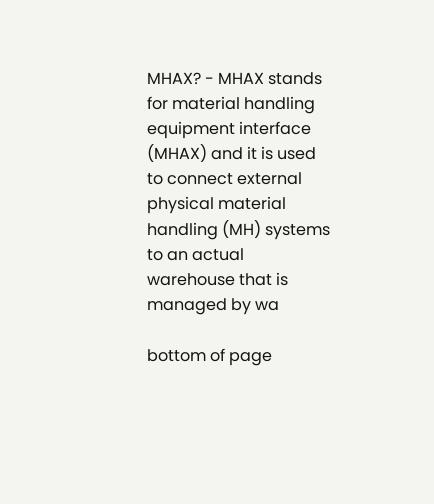MHAX? - MHAX stands for material handling equipment interface (MHAX) and it is used to connect external physical material handling (MH) systems to an actual warehouse that is managed by wa

bottom of page